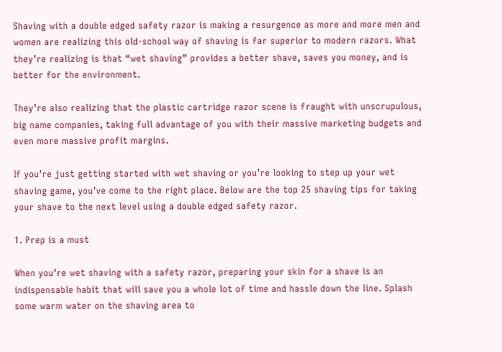Shaving with a double edged safety razor is making a resurgence as more and more men and women are realizing this old-school way of shaving is far superior to modern razors. What they’re realizing is that “wet shaving” provides a better shave, saves you money, and is better for the environment.

They’re also realizing that the plastic cartridge razor scene is fraught with unscrupulous, big name companies, taking full advantage of you with their massive marketing budgets and even more massive profit margins.

If you’re just getting started with wet shaving or you’re looking to step up your wet shaving game, you’ve come to the right place. Below are the top 25 shaving tips for taking your shave to the next level using a double edged safety razor.

1. Prep is a must

When you’re wet shaving with a safety razor, preparing your skin for a shave is an indispensable habit that will save you a whole lot of time and hassle down the line. Splash some warm water on the shaving area to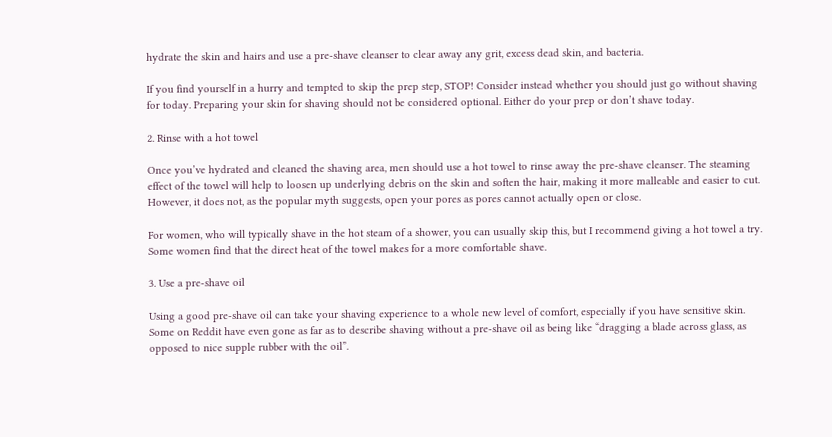hydrate the skin and hairs and use a pre-shave cleanser to clear away any grit, excess dead skin, and bacteria.

If you find yourself in a hurry and tempted to skip the prep step, STOP! Consider instead whether you should just go without shaving for today. Preparing your skin for shaving should not be considered optional. Either do your prep or don’t shave today.

2. Rinse with a hot towel

Once you’ve hydrated and cleaned the shaving area, men should use a hot towel to rinse away the pre-shave cleanser. The steaming effect of the towel will help to loosen up underlying debris on the skin and soften the hair, making it more malleable and easier to cut. However, it does not, as the popular myth suggests, open your pores as pores cannot actually open or close.

For women, who will typically shave in the hot steam of a shower, you can usually skip this, but I recommend giving a hot towel a try. Some women find that the direct heat of the towel makes for a more comfortable shave.

3. Use a pre-shave oil

Using a good pre-shave oil can take your shaving experience to a whole new level of comfort, especially if you have sensitive skin. Some on Reddit have even gone as far as to describe shaving without a pre-shave oil as being like “dragging a blade across glass, as opposed to nice supple rubber with the oil”.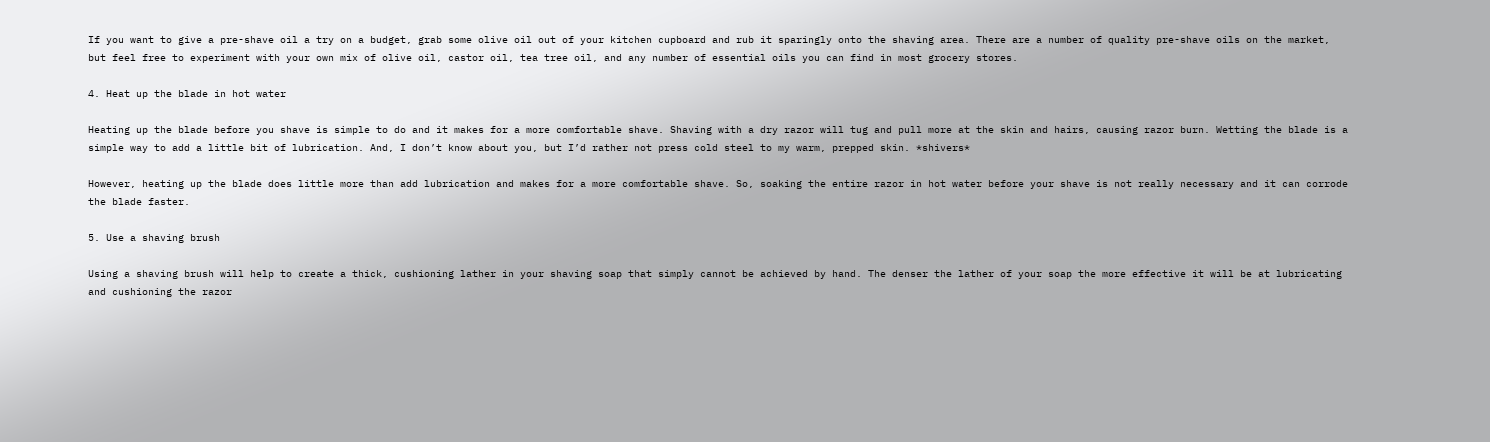If you want to give a pre-shave oil a try on a budget, grab some olive oil out of your kitchen cupboard and rub it sparingly onto the shaving area. There are a number of quality pre-shave oils on the market, but feel free to experiment with your own mix of olive oil, castor oil, tea tree oil, and any number of essential oils you can find in most grocery stores.

4. Heat up the blade in hot water

Heating up the blade before you shave is simple to do and it makes for a more comfortable shave. Shaving with a dry razor will tug and pull more at the skin and hairs, causing razor burn. Wetting the blade is a simple way to add a little bit of lubrication. And, I don’t know about you, but I’d rather not press cold steel to my warm, prepped skin. *shivers*

However, heating up the blade does little more than add lubrication and makes for a more comfortable shave. So, soaking the entire razor in hot water before your shave is not really necessary and it can corrode the blade faster.

5. Use a shaving brush

Using a shaving brush will help to create a thick, cushioning lather in your shaving soap that simply cannot be achieved by hand. The denser the lather of your soap the more effective it will be at lubricating and cushioning the razor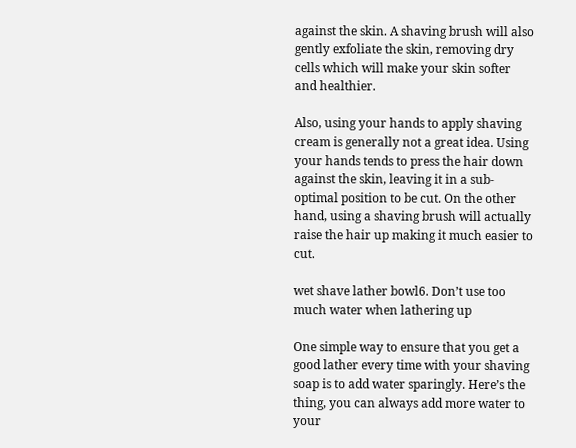against the skin. A shaving brush will also gently exfoliate the skin, removing dry cells which will make your skin softer and healthier.

Also, using your hands to apply shaving cream is generally not a great idea. Using your hands tends to press the hair down against the skin, leaving it in a sub-optimal position to be cut. On the other hand, using a shaving brush will actually raise the hair up making it much easier to cut.

wet shave lather bowl6. Don’t use too much water when lathering up

One simple way to ensure that you get a good lather every time with your shaving soap is to add water sparingly. Here’s the thing, you can always add more water to your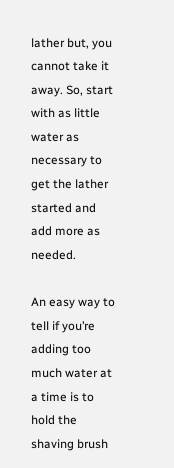lather but, you cannot take it away. So, start with as little water as necessary to get the lather started and add more as needed.

An easy way to tell if you’re adding too much water at a time is to hold the shaving brush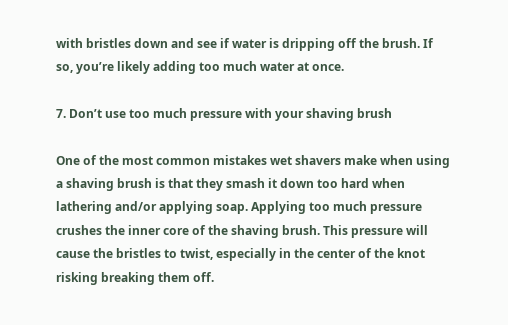with bristles down and see if water is dripping off the brush. If so, you’re likely adding too much water at once.

7. Don’t use too much pressure with your shaving brush

One of the most common mistakes wet shavers make when using a shaving brush is that they smash it down too hard when lathering and/or applying soap. Applying too much pressure crushes the inner core of the shaving brush. This pressure will cause the bristles to twist, especially in the center of the knot risking breaking them off.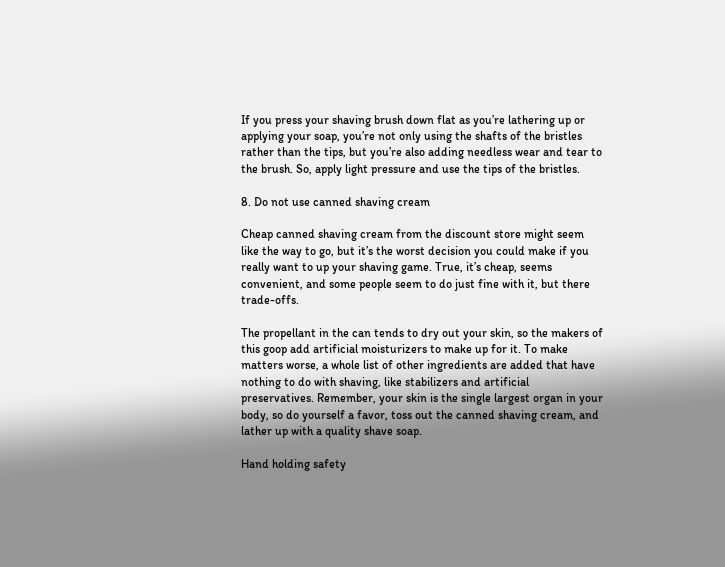If you press your shaving brush down flat as you’re lathering up or applying your soap, you’re not only using the shafts of the bristles rather than the tips, but you’re also adding needless wear and tear to the brush. So, apply light pressure and use the tips of the bristles.

8. Do not use canned shaving cream

Cheap canned shaving cream from the discount store might seem like the way to go, but it’s the worst decision you could make if you really want to up your shaving game. True, it’s cheap, seems convenient, and some people seem to do just fine with it, but there trade-offs.

The propellant in the can tends to dry out your skin, so the makers of this goop add artificial moisturizers to make up for it. To make matters worse, a whole list of other ingredients are added that have nothing to do with shaving, like stabilizers and artificial preservatives. Remember, your skin is the single largest organ in your body, so do yourself a favor, toss out the canned shaving cream, and lather up with a quality shave soap.

Hand holding safety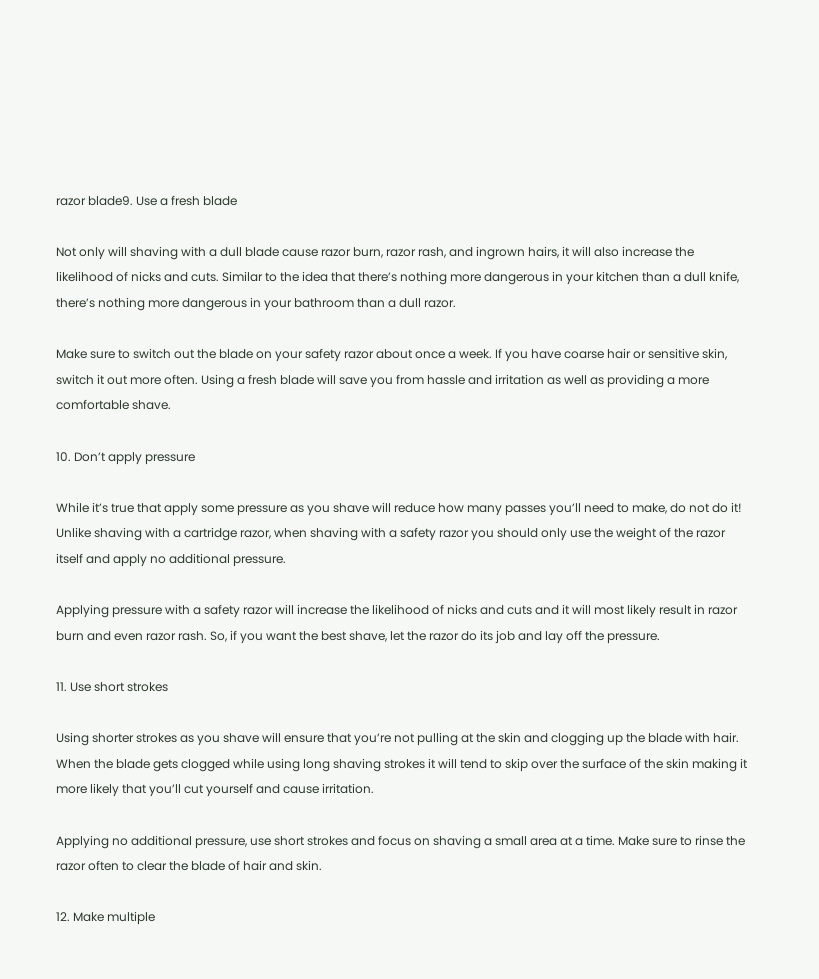razor blade9. Use a fresh blade

Not only will shaving with a dull blade cause razor burn, razor rash, and ingrown hairs, it will also increase the likelihood of nicks and cuts. Similar to the idea that there’s nothing more dangerous in your kitchen than a dull knife, there’s nothing more dangerous in your bathroom than a dull razor.

Make sure to switch out the blade on your safety razor about once a week. If you have coarse hair or sensitive skin, switch it out more often. Using a fresh blade will save you from hassle and irritation as well as providing a more comfortable shave.

10. Don’t apply pressure

While it’s true that apply some pressure as you shave will reduce how many passes you’ll need to make, do not do it! Unlike shaving with a cartridge razor, when shaving with a safety razor you should only use the weight of the razor itself and apply no additional pressure.

Applying pressure with a safety razor will increase the likelihood of nicks and cuts and it will most likely result in razor burn and even razor rash. So, if you want the best shave, let the razor do its job and lay off the pressure.

11. Use short strokes

Using shorter strokes as you shave will ensure that you’re not pulling at the skin and clogging up the blade with hair. When the blade gets clogged while using long shaving strokes it will tend to skip over the surface of the skin making it more likely that you’ll cut yourself and cause irritation.

Applying no additional pressure, use short strokes and focus on shaving a small area at a time. Make sure to rinse the razor often to clear the blade of hair and skin.

12. Make multiple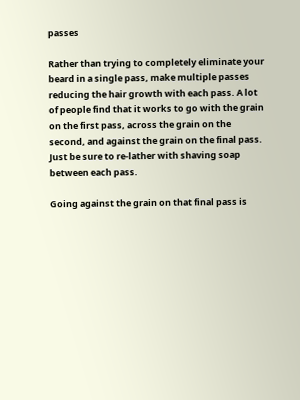passes

Rather than trying to completely eliminate your beard in a single pass, make multiple passes reducing the hair growth with each pass. A lot of people find that it works to go with the grain on the first pass, across the grain on the second, and against the grain on the final pass. Just be sure to re-lather with shaving soap between each pass.

Going against the grain on that final pass is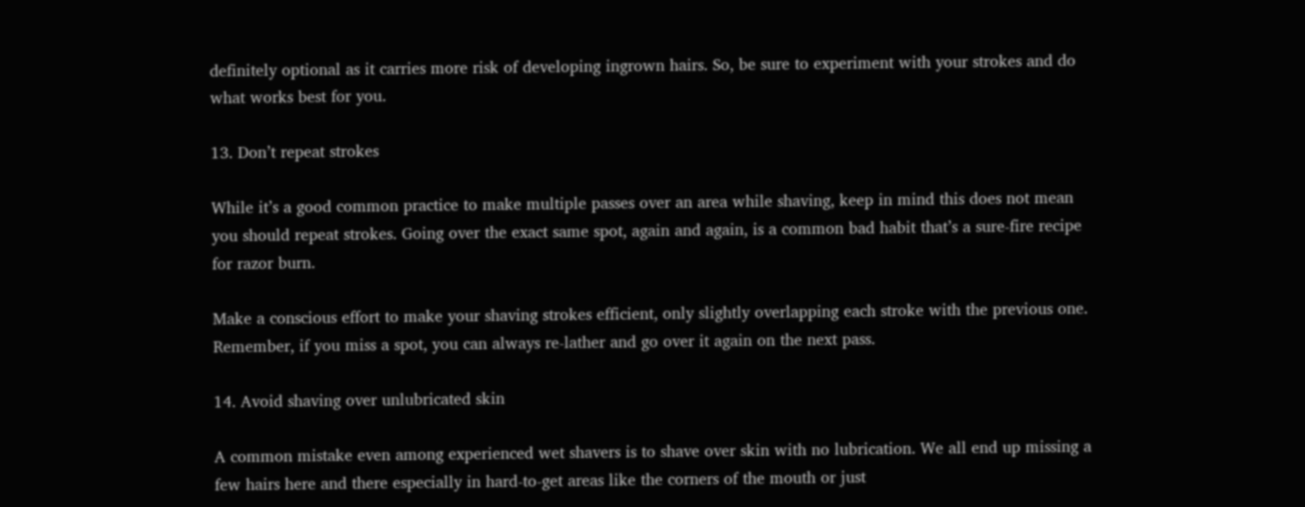definitely optional as it carries more risk of developing ingrown hairs. So, be sure to experiment with your strokes and do what works best for you.

13. Don’t repeat strokes

While it’s a good common practice to make multiple passes over an area while shaving, keep in mind this does not mean you should repeat strokes. Going over the exact same spot, again and again, is a common bad habit that’s a sure-fire recipe for razor burn.

Make a conscious effort to make your shaving strokes efficient, only slightly overlapping each stroke with the previous one. Remember, if you miss a spot, you can always re-lather and go over it again on the next pass.

14. Avoid shaving over unlubricated skin

A common mistake even among experienced wet shavers is to shave over skin with no lubrication. We all end up missing a few hairs here and there especially in hard-to-get areas like the corners of the mouth or just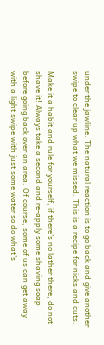under the jawline. The natural reaction is to go back and give another swipe to clear up what we missed. This is a recipe for nicks and cuts.

Make it a habit and rule for yourself, if there’s no lather there, do not shave it! Always take a second and re-apply some shaving soap before going back over an area. Of course, some of us can get away with a light swipe with just some water so do what’s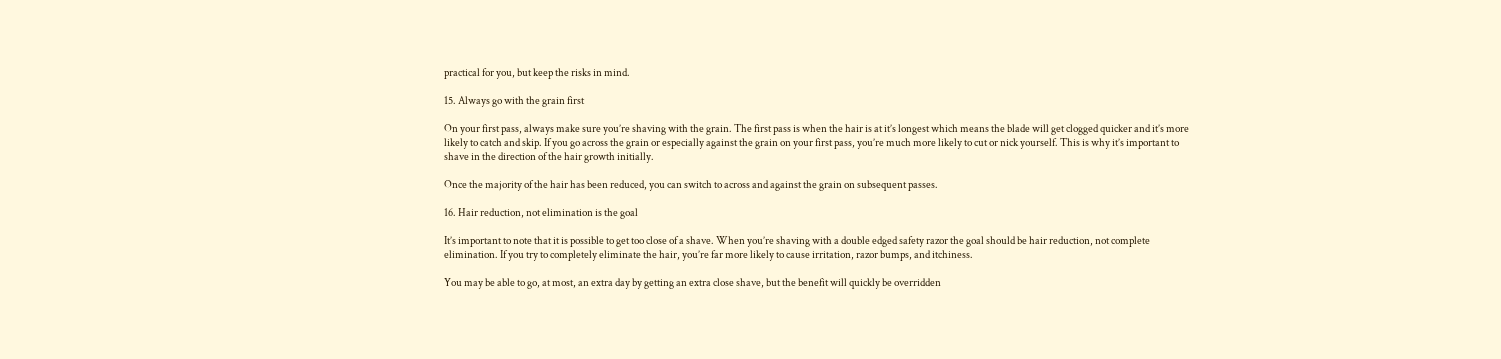practical for you, but keep the risks in mind.

15. Always go with the grain first

On your first pass, always make sure you’re shaving with the grain. The first pass is when the hair is at it’s longest which means the blade will get clogged quicker and it’s more likely to catch and skip. If you go across the grain or especially against the grain on your first pass, you’re much more likely to cut or nick yourself. This is why it’s important to shave in the direction of the hair growth initially.

Once the majority of the hair has been reduced, you can switch to across and against the grain on subsequent passes.

16. Hair reduction, not elimination is the goal

It’s important to note that it is possible to get too close of a shave. When you’re shaving with a double edged safety razor the goal should be hair reduction, not complete elimination. If you try to completely eliminate the hair, you’re far more likely to cause irritation, razor bumps, and itchiness.

You may be able to go, at most, an extra day by getting an extra close shave, but the benefit will quickly be overridden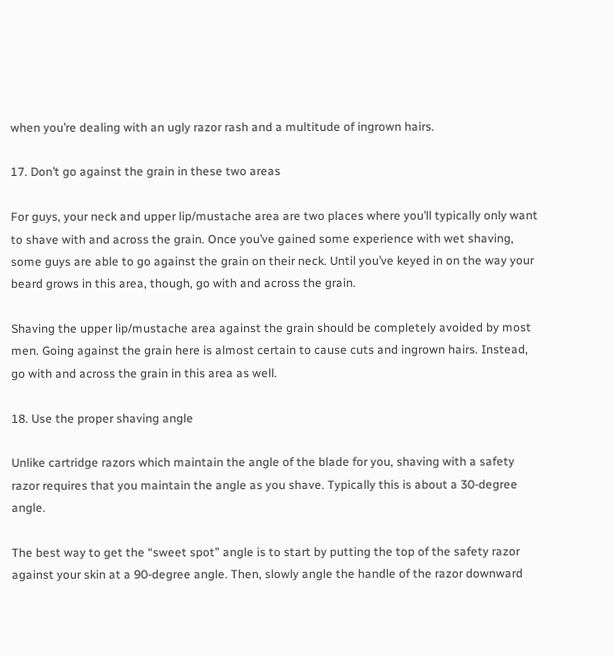when you’re dealing with an ugly razor rash and a multitude of ingrown hairs.

17. Don’t go against the grain in these two areas

For guys, your neck and upper lip/mustache area are two places where you’ll typically only want to shave with and across the grain. Once you’ve gained some experience with wet shaving, some guys are able to go against the grain on their neck. Until you’ve keyed in on the way your beard grows in this area, though, go with and across the grain.

Shaving the upper lip/mustache area against the grain should be completely avoided by most men. Going against the grain here is almost certain to cause cuts and ingrown hairs. Instead, go with and across the grain in this area as well.

18. Use the proper shaving angle

Unlike cartridge razors which maintain the angle of the blade for you, shaving with a safety razor requires that you maintain the angle as you shave. Typically this is about a 30-degree angle.

The best way to get the “sweet spot” angle is to start by putting the top of the safety razor against your skin at a 90-degree angle. Then, slowly angle the handle of the razor downward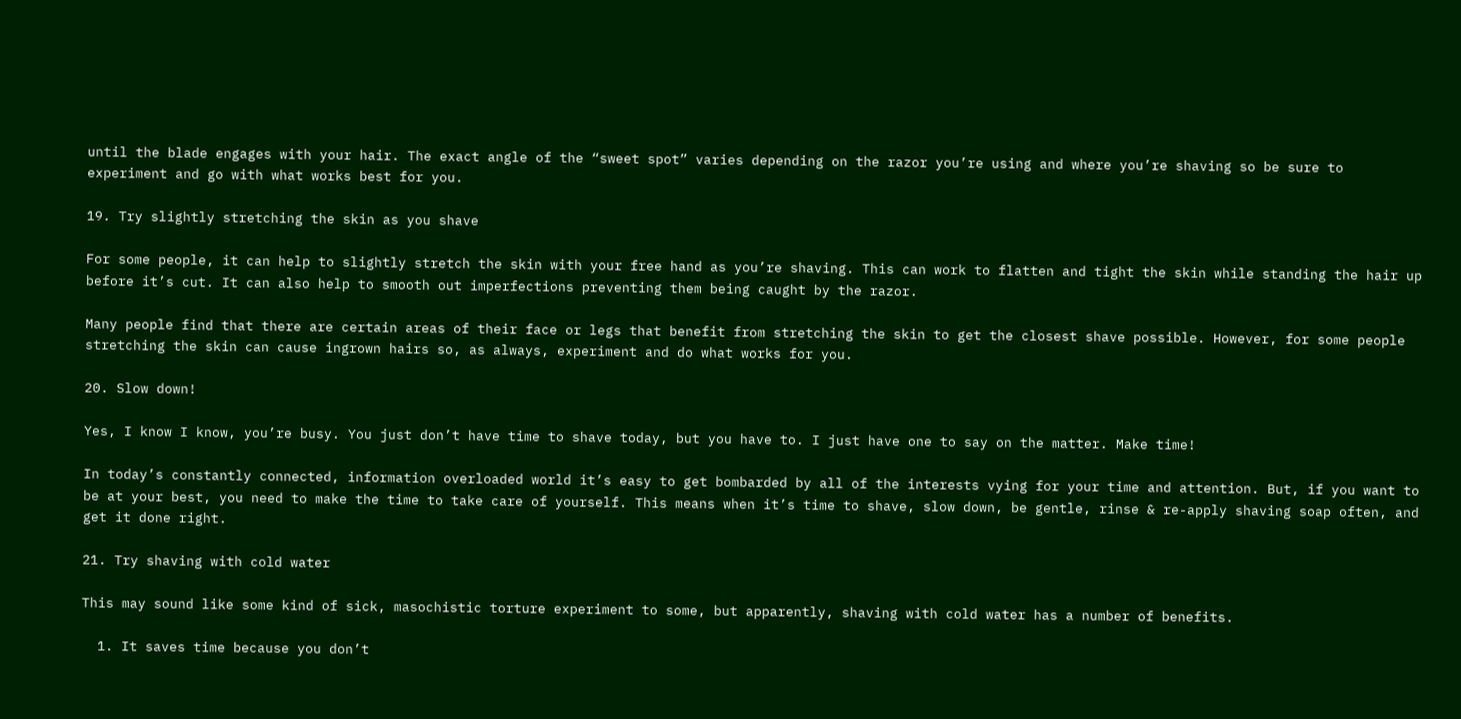until the blade engages with your hair. The exact angle of the “sweet spot” varies depending on the razor you’re using and where you’re shaving so be sure to experiment and go with what works best for you.

19. Try slightly stretching the skin as you shave

For some people, it can help to slightly stretch the skin with your free hand as you’re shaving. This can work to flatten and tight the skin while standing the hair up before it’s cut. It can also help to smooth out imperfections preventing them being caught by the razor.

Many people find that there are certain areas of their face or legs that benefit from stretching the skin to get the closest shave possible. However, for some people stretching the skin can cause ingrown hairs so, as always, experiment and do what works for you.

20. Slow down!

Yes, I know I know, you’re busy. You just don’t have time to shave today, but you have to. I just have one to say on the matter. Make time!

In today’s constantly connected, information overloaded world it’s easy to get bombarded by all of the interests vying for your time and attention. But, if you want to be at your best, you need to make the time to take care of yourself. This means when it’s time to shave, slow down, be gentle, rinse & re-apply shaving soap often, and get it done right.

21. Try shaving with cold water

This may sound like some kind of sick, masochistic torture experiment to some, but apparently, shaving with cold water has a number of benefits.

  1. It saves time because you don’t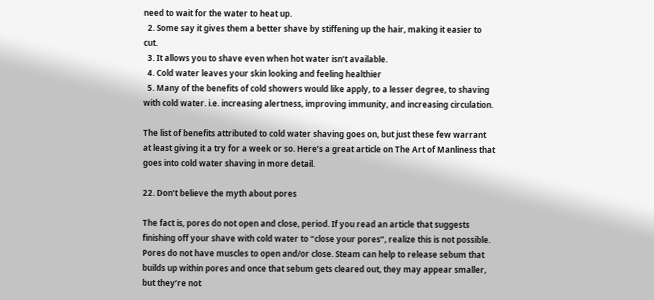need to wait for the water to heat up.
  2. Some say it gives them a better shave by stiffening up the hair, making it easier to cut.
  3. It allows you to shave even when hot water isn’t available.
  4. Cold water leaves your skin looking and feeling healthier
  5. Many of the benefits of cold showers would like apply, to a lesser degree, to shaving with cold water. i.e. increasing alertness, improving immunity, and increasing circulation.

The list of benefits attributed to cold water shaving goes on, but just these few warrant at least giving it a try for a week or so. Here’s a great article on The Art of Manliness that goes into cold water shaving in more detail.

22. Don’t believe the myth about pores

The fact is, pores do not open and close, period. If you read an article that suggests finishing off your shave with cold water to “close your pores”, realize this is not possible. Pores do not have muscles to open and/or close. Steam can help to release sebum that builds up within pores and once that sebum gets cleared out, they may appear smaller, but they’re not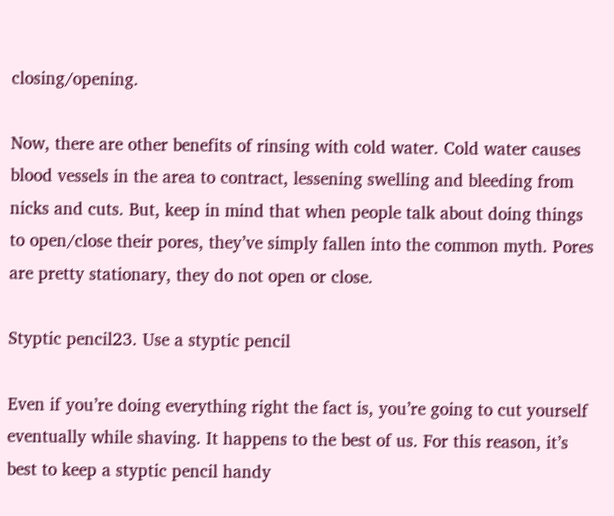closing/opening.

Now, there are other benefits of rinsing with cold water. Cold water causes blood vessels in the area to contract, lessening swelling and bleeding from nicks and cuts. But, keep in mind that when people talk about doing things to open/close their pores, they’ve simply fallen into the common myth. Pores are pretty stationary, they do not open or close.

Styptic pencil23. Use a styptic pencil

Even if you’re doing everything right the fact is, you’re going to cut yourself eventually while shaving. It happens to the best of us. For this reason, it’s best to keep a styptic pencil handy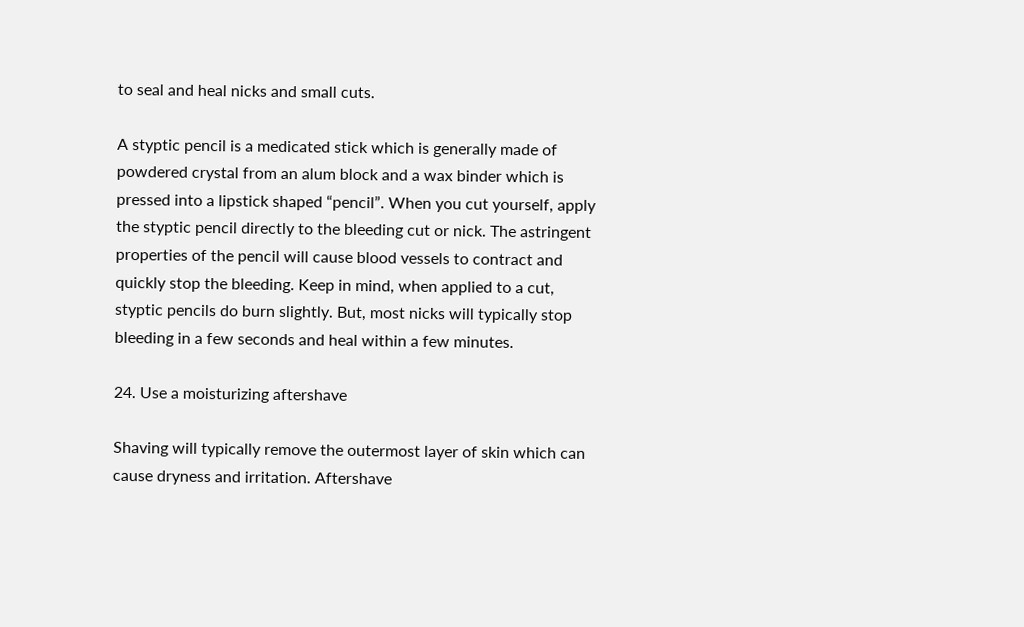to seal and heal nicks and small cuts.

A styptic pencil is a medicated stick which is generally made of powdered crystal from an alum block and a wax binder which is pressed into a lipstick shaped “pencil”. When you cut yourself, apply the styptic pencil directly to the bleeding cut or nick. The astringent properties of the pencil will cause blood vessels to contract and quickly stop the bleeding. Keep in mind, when applied to a cut, styptic pencils do burn slightly. But, most nicks will typically stop bleeding in a few seconds and heal within a few minutes.

24. Use a moisturizing aftershave

Shaving will typically remove the outermost layer of skin which can cause dryness and irritation. Aftershave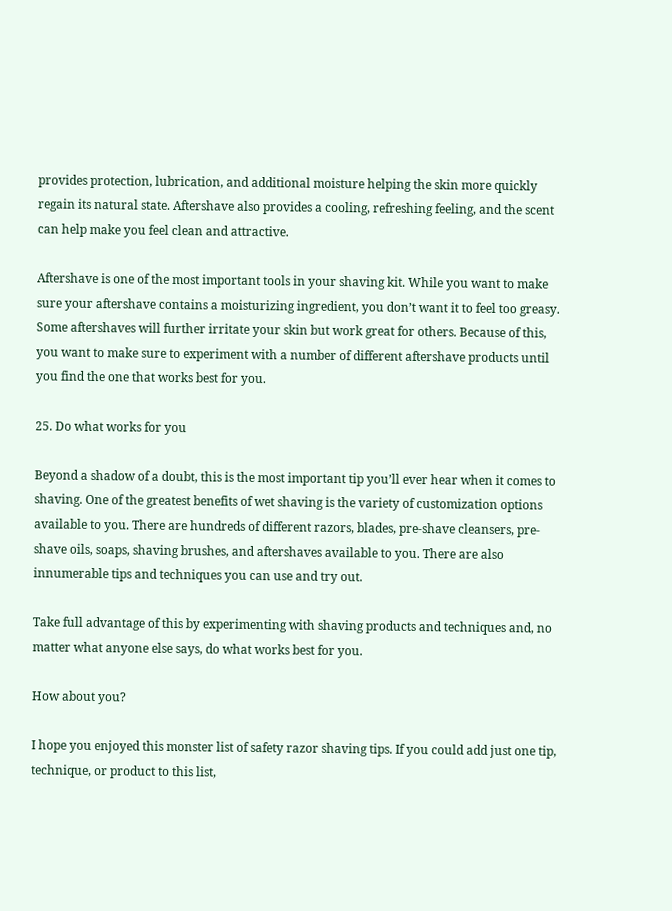provides protection, lubrication, and additional moisture helping the skin more quickly regain its natural state. Aftershave also provides a cooling, refreshing feeling, and the scent can help make you feel clean and attractive.

Aftershave is one of the most important tools in your shaving kit. While you want to make sure your aftershave contains a moisturizing ingredient, you don’t want it to feel too greasy. Some aftershaves will further irritate your skin but work great for others. Because of this, you want to make sure to experiment with a number of different aftershave products until you find the one that works best for you.

25. Do what works for you

Beyond a shadow of a doubt, this is the most important tip you’ll ever hear when it comes to shaving. One of the greatest benefits of wet shaving is the variety of customization options available to you. There are hundreds of different razors, blades, pre-shave cleansers, pre-shave oils, soaps, shaving brushes, and aftershaves available to you. There are also innumerable tips and techniques you can use and try out.

Take full advantage of this by experimenting with shaving products and techniques and, no matter what anyone else says, do what works best for you.

How about you?

I hope you enjoyed this monster list of safety razor shaving tips. If you could add just one tip, technique, or product to this list,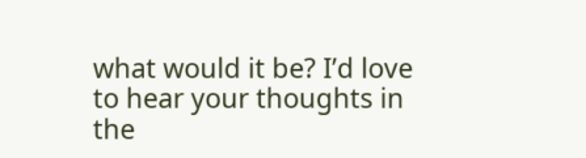what would it be? I’d love to hear your thoughts in the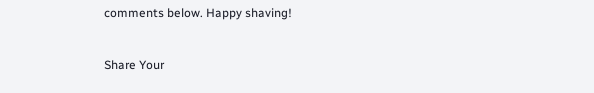comments below. Happy shaving!


Share Your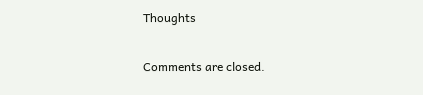Thoughts

Comments are closed.